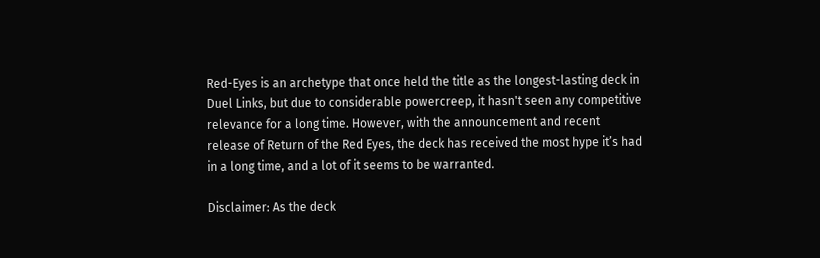Red-Eyes is an archetype that once held the title as the longest-lasting deck in Duel Links, but due to considerable powercreep, it hasn't seen any competitive relevance for a long time. However, with the announcement and recent release of Return of the Red Eyes, the deck has received the most hype it’s had in a long time, and a lot of it seems to be warranted.

Disclaimer: As the deck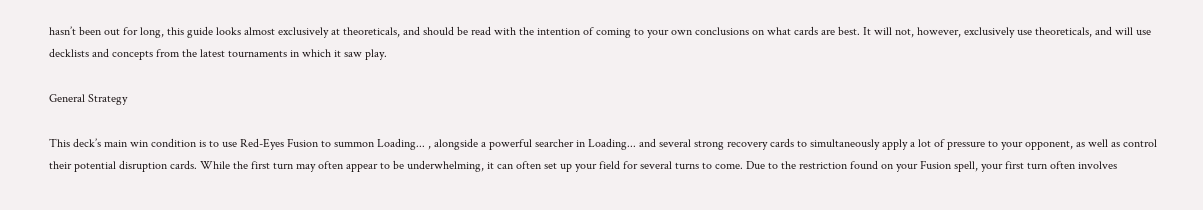hasn’t been out for long, this guide looks almost exclusively at theoreticals, and should be read with the intention of coming to your own conclusions on what cards are best. It will not, however, exclusively use theoreticals, and will use decklists and concepts from the latest tournaments in which it saw play.

General Strategy

This deck’s main win condition is to use Red-Eyes Fusion to summon Loading... , alongside a powerful searcher in Loading... and several strong recovery cards to simultaneously apply a lot of pressure to your opponent, as well as control their potential disruption cards. While the first turn may often appear to be underwhelming, it can often set up your field for several turns to come. Due to the restriction found on your Fusion spell, your first turn often involves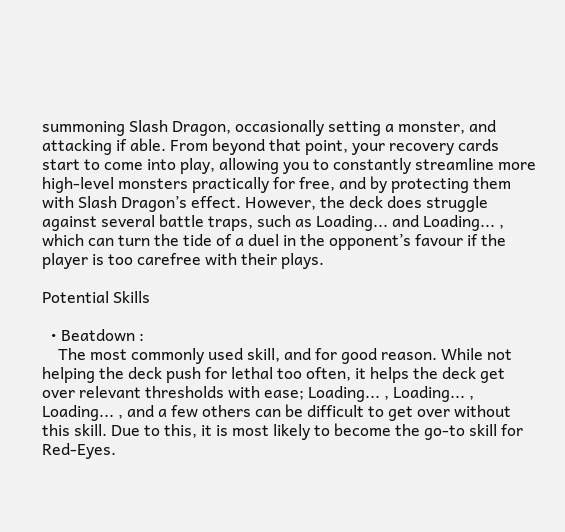summoning Slash Dragon, occasionally setting a monster, and attacking if able. From beyond that point, your recovery cards start to come into play, allowing you to constantly streamline more high-level monsters practically for free, and by protecting them with Slash Dragon’s effect. However, the deck does struggle against several battle traps, such as Loading... and Loading... , which can turn the tide of a duel in the opponent’s favour if the player is too carefree with their plays.

Potential Skills

  • Beatdown :
    The most commonly used skill, and for good reason. While not helping the deck push for lethal too often, it helps the deck get over relevant thresholds with ease; Loading... , Loading... , Loading... , and a few others can be difficult to get over without this skill. Due to this, it is most likely to become the go-to skill for Red-Eyes.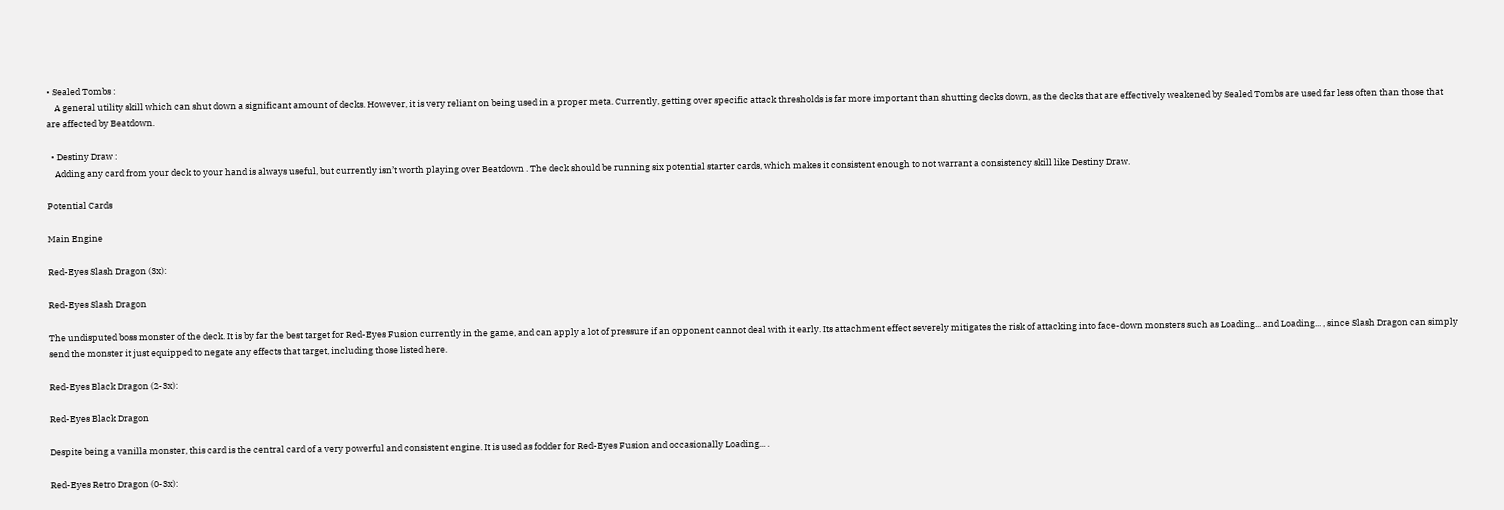• Sealed Tombs :
    A general utility skill which can shut down a significant amount of decks. However, it is very reliant on being used in a proper meta. Currently, getting over specific attack thresholds is far more important than shutting decks down, as the decks that are effectively weakened by Sealed Tombs are used far less often than those that are affected by Beatdown.

  • Destiny Draw :
    Adding any card from your deck to your hand is always useful, but currently isn’t worth playing over Beatdown . The deck should be running six potential starter cards, which makes it consistent enough to not warrant a consistency skill like Destiny Draw.

Potential Cards

Main Engine

Red-Eyes Slash Dragon (3x):

Red-Eyes Slash Dragon

The undisputed boss monster of the deck. It is by far the best target for Red-Eyes Fusion currently in the game, and can apply a lot of pressure if an opponent cannot deal with it early. Its attachment effect severely mitigates the risk of attacking into face-down monsters such as Loading... and Loading... , since Slash Dragon can simply send the monster it just equipped to negate any effects that target, including those listed here.

Red-Eyes Black Dragon (2-3x):

Red-Eyes Black Dragon

Despite being a vanilla monster, this card is the central card of a very powerful and consistent engine. It is used as fodder for Red-Eyes Fusion and occasionally Loading... .

Red-Eyes Retro Dragon (0-3x):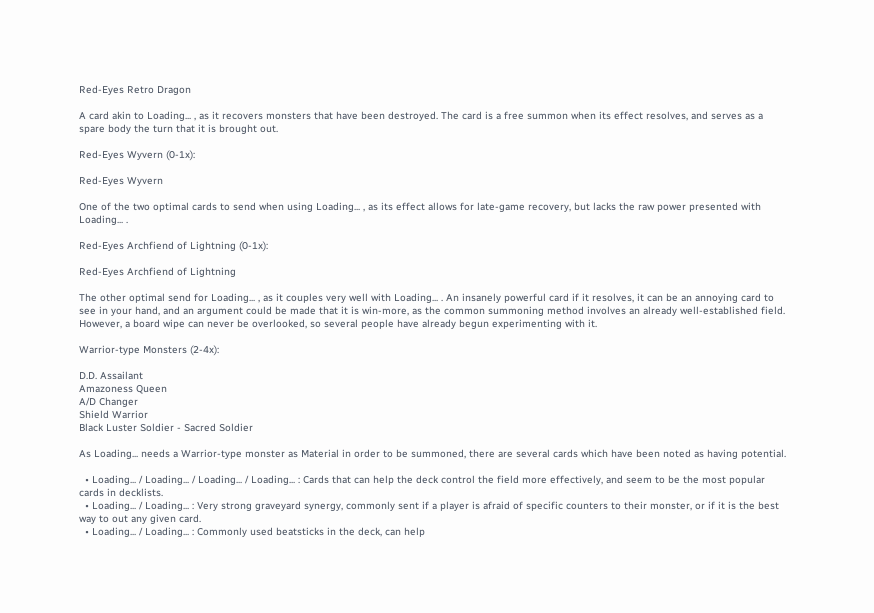Red-Eyes Retro Dragon

A card akin to Loading... , as it recovers monsters that have been destroyed. The card is a free summon when its effect resolves, and serves as a spare body the turn that it is brought out.

Red-Eyes Wyvern (0-1x):

Red-Eyes Wyvern

One of the two optimal cards to send when using Loading... , as its effect allows for late-game recovery, but lacks the raw power presented with Loading... .

Red-Eyes Archfiend of Lightning (0-1x):

Red-Eyes Archfiend of Lightning

The other optimal send for Loading... , as it couples very well with Loading... . An insanely powerful card if it resolves, it can be an annoying card to see in your hand, and an argument could be made that it is win-more, as the common summoning method involves an already well-established field. However, a board wipe can never be overlooked, so several people have already begun experimenting with it.

Warrior-type Monsters (2-4x):

D.D. Assailant
Amazoness Queen
A/D Changer
Shield Warrior
Black Luster Soldier - Sacred Soldier

As Loading... needs a Warrior-type monster as Material in order to be summoned, there are several cards which have been noted as having potential.

  • Loading... / Loading... / Loading... / Loading... : Cards that can help the deck control the field more effectively, and seem to be the most popular cards in decklists.
  • Loading... / Loading... : Very strong graveyard synergy, commonly sent if a player is afraid of specific counters to their monster, or if it is the best way to out any given card.
  • Loading... / Loading... : Commonly used beatsticks in the deck, can help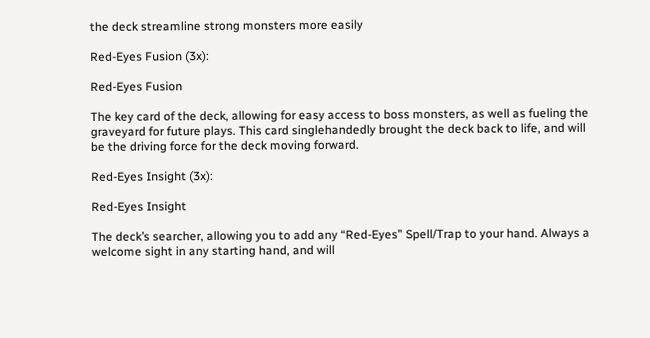the deck streamline strong monsters more easily

Red-Eyes Fusion (3x):

Red-Eyes Fusion

The key card of the deck, allowing for easy access to boss monsters, as well as fueling the graveyard for future plays. This card singlehandedly brought the deck back to life, and will be the driving force for the deck moving forward.

Red-Eyes Insight (3x):

Red-Eyes Insight

The deck’s searcher, allowing you to add any “Red-Eyes” Spell/Trap to your hand. Always a welcome sight in any starting hand, and will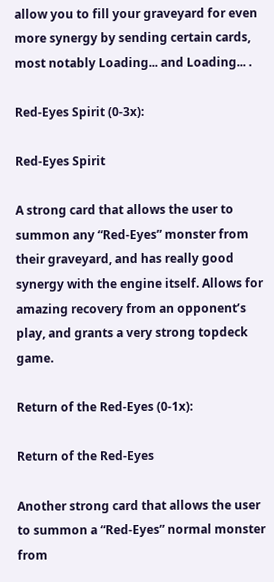allow you to fill your graveyard for even more synergy by sending certain cards, most notably Loading... and Loading... .

Red-Eyes Spirit (0-3x):

Red-Eyes Spirit

A strong card that allows the user to summon any “Red-Eyes” monster from their graveyard, and has really good synergy with the engine itself. Allows for amazing recovery from an opponent’s play, and grants a very strong topdeck game.

Return of the Red-Eyes (0-1x):

Return of the Red-Eyes

Another strong card that allows the user to summon a “Red-Eyes” normal monster from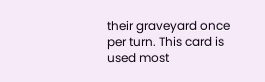their graveyard once per turn. This card is used most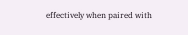effectively when paired with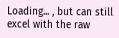Loading... , but can still excel with the raw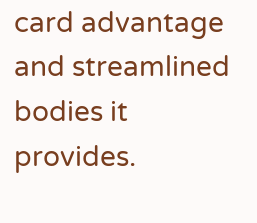card advantage and streamlined bodies it provides.